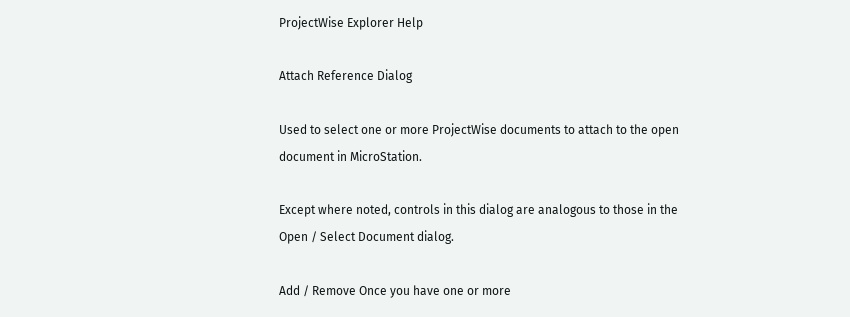ProjectWise Explorer Help

Attach Reference Dialog

Used to select one or more ProjectWise documents to attach to the open document in MicroStation.

Except where noted, controls in this dialog are analogous to those in the Open / Select Document dialog.

Add / Remove Once you have one or more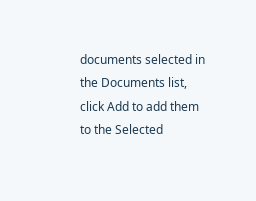documents selected in the Documents list, click Add to add them to the Selected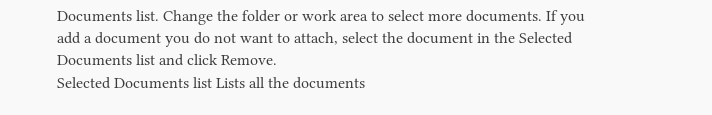Documents list. Change the folder or work area to select more documents. If you add a document you do not want to attach, select the document in the Selected Documents list and click Remove.
Selected Documents list Lists all the documents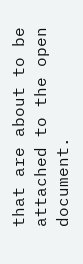that are about to be attached to the open document.